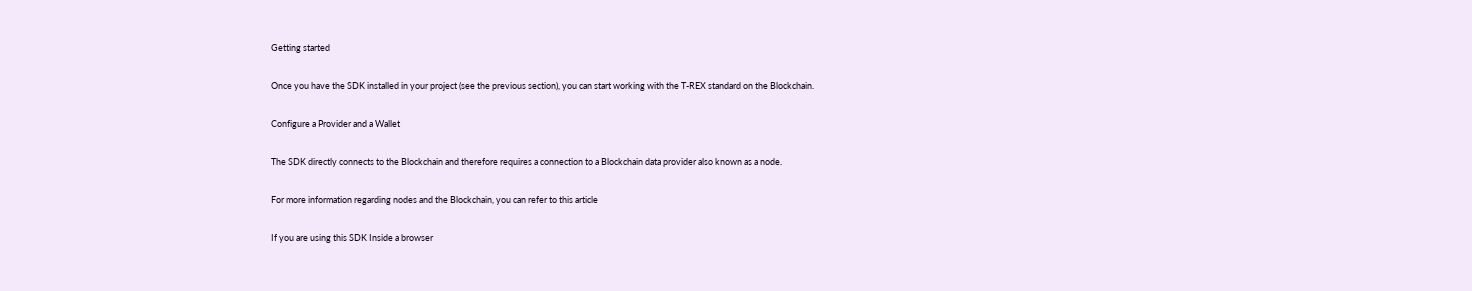Getting started

Once you have the SDK installed in your project (see the previous section), you can start working with the T-REX standard on the Blockchain.

Configure a Provider and a Wallet

The SDK directly connects to the Blockchain and therefore requires a connection to a Blockchain data provider also known as a node.

For more information regarding nodes and the Blockchain, you can refer to this article

If you are using this SDK Inside a browser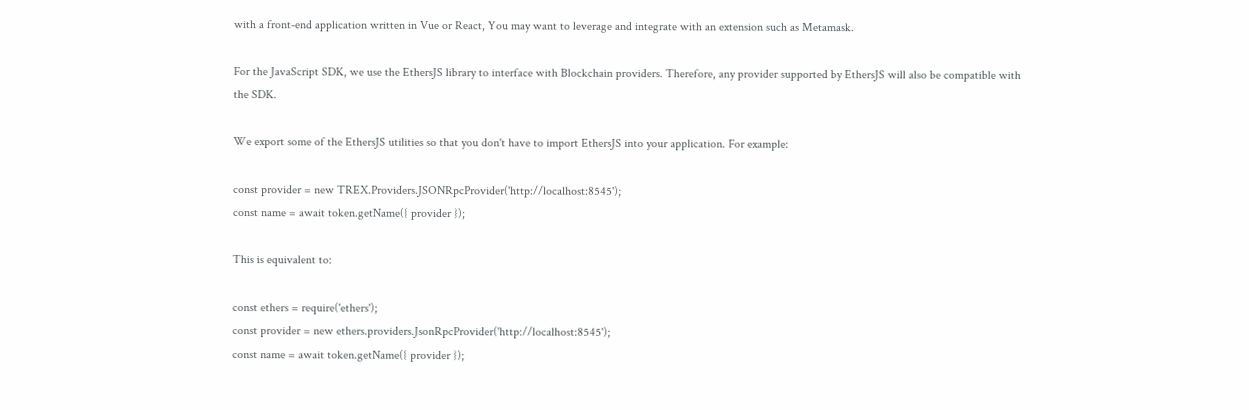with a front-end application written in Vue or React, You may want to leverage and integrate with an extension such as Metamask.

For the JavaScript SDK, we use the EthersJS library to interface with Blockchain providers. Therefore, any provider supported by EthersJS will also be compatible with the SDK.

We export some of the EthersJS utilities so that you don't have to import EthersJS into your application. For example:

const provider = new TREX.Providers.JSONRpcProvider('http://localhost:8545');
const name = await token.getName({ provider });

This is equivalent to:

const ethers = require('ethers');
const provider = new ethers.providers.JsonRpcProvider('http://localhost:8545');
const name = await token.getName({ provider });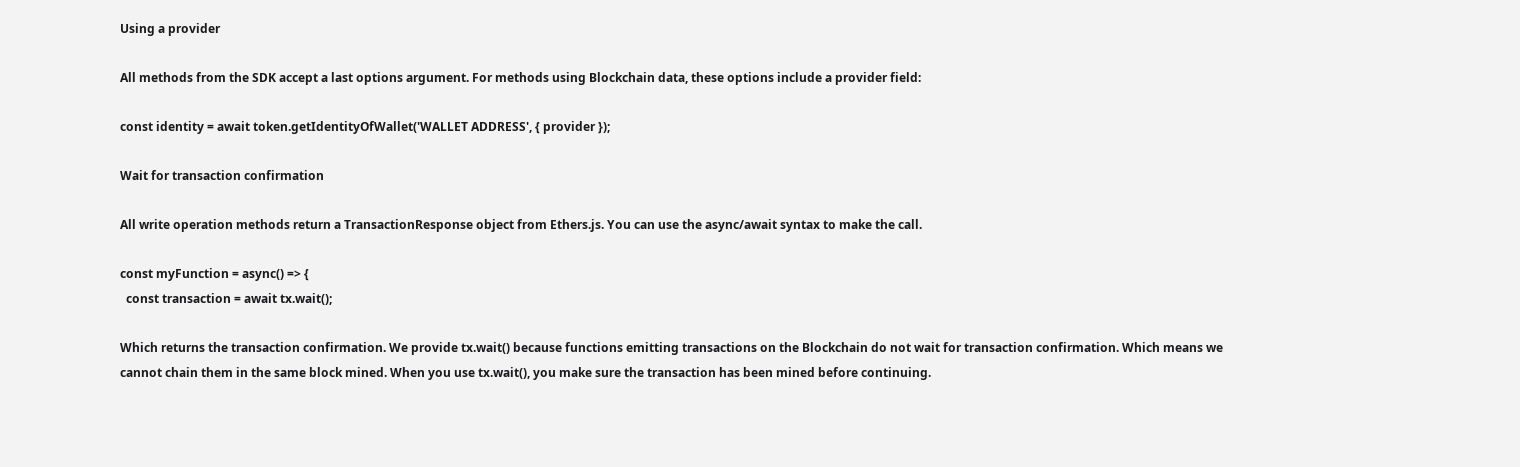Using a provider

All methods from the SDK accept a last options argument. For methods using Blockchain data, these options include a provider field:

const identity = await token.getIdentityOfWallet('WALLET ADDRESS', { provider });

Wait for transaction confirmation

All write operation methods return a TransactionResponse object from Ethers.js. You can use the async/await syntax to make the call.

const myFunction = async() => {
  const transaction = await tx.wait();

Which returns the transaction confirmation. We provide tx.wait() because functions emitting transactions on the Blockchain do not wait for transaction confirmation. Which means we cannot chain them in the same block mined. When you use tx.wait(), you make sure the transaction has been mined before continuing.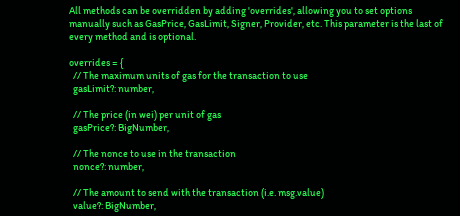All methods can be overridden by adding 'overrides', allowing you to set options manually such as GasPrice, GasLimit, Signer, Provider, etc. This parameter is the last of every method and is optional.

overrides = {
  // The maximum units of gas for the transaction to use
  gasLimit?: number,

  // The price (in wei) per unit of gas
  gasPrice?: BigNumber,

  // The nonce to use in the transaction
  nonce?: number,

  // The amount to send with the transaction (i.e. msg.value)
  value?: BigNumber,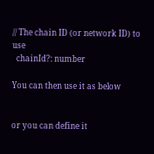// The chain ID (or network ID) to use
  chainId?: number

You can then use it as below


or you can define it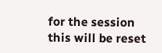for the session this will be reset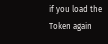if you load the Token again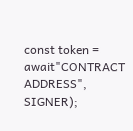const token = await"CONTRACT ADDRESS", SIGNER);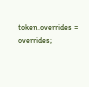token.overrides = overrides;